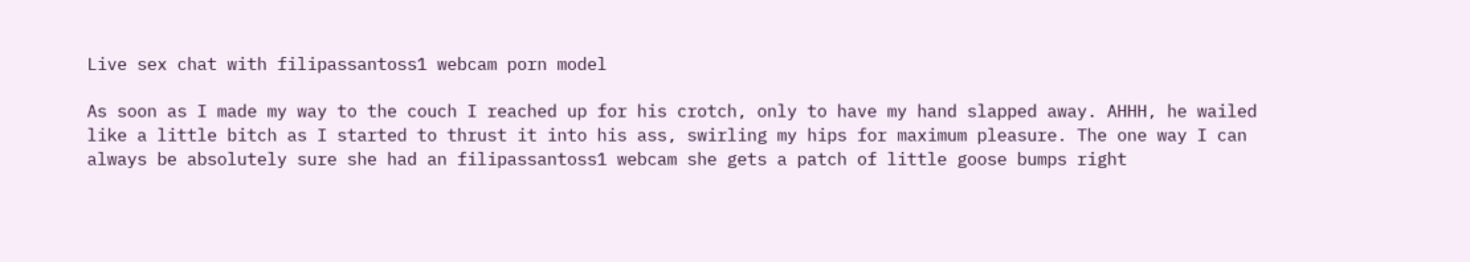Live sex chat with filipassantoss1 webcam porn model

As soon as I made my way to the couch I reached up for his crotch, only to have my hand slapped away. AHHH, he wailed like a little bitch as I started to thrust it into his ass, swirling my hips for maximum pleasure. The one way I can always be absolutely sure she had an filipassantoss1 webcam she gets a patch of little goose bumps right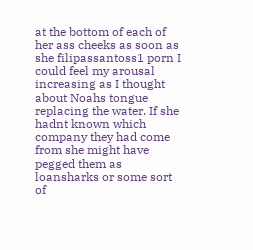at the bottom of each of her ass cheeks as soon as she filipassantoss1 porn I could feel my arousal increasing as I thought about Noahs tongue replacing the water. If she hadnt known which company they had come from she might have pegged them as loansharks or some sort of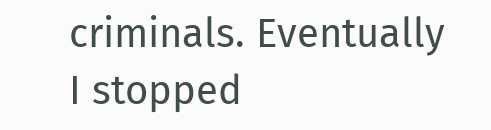criminals. Eventually I stopped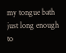my tongue bath just long enough to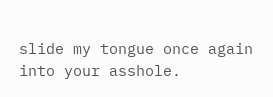slide my tongue once again into your asshole.